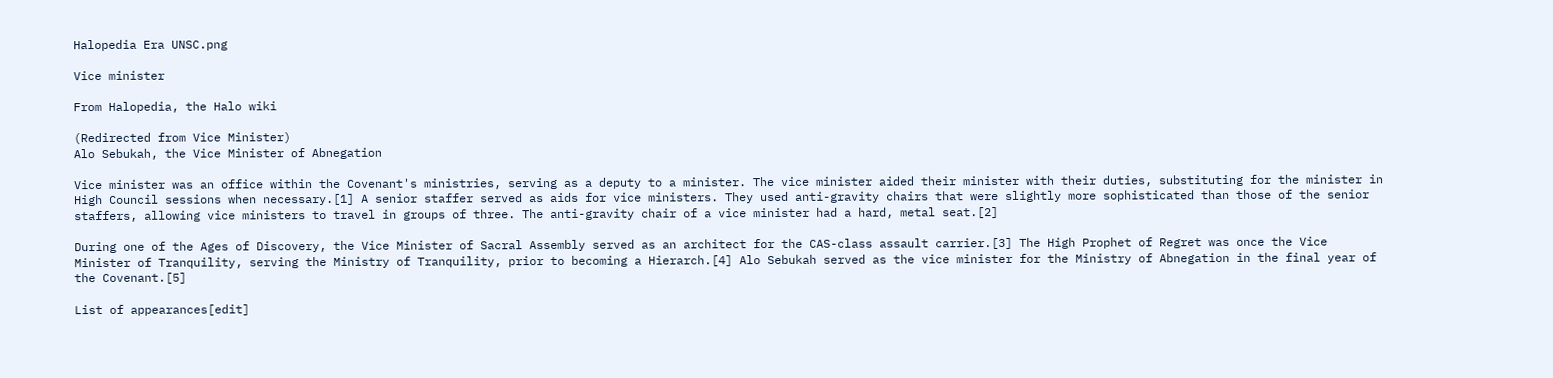Halopedia Era UNSC.png

Vice minister

From Halopedia, the Halo wiki

(Redirected from Vice Minister)
Alo Sebukah, the Vice Minister of Abnegation

Vice minister was an office within the Covenant's ministries, serving as a deputy to a minister. The vice minister aided their minister with their duties, substituting for the minister in High Council sessions when necessary.[1] A senior staffer served as aids for vice ministers. They used anti-gravity chairs that were slightly more sophisticated than those of the senior staffers, allowing vice ministers to travel in groups of three. The anti-gravity chair of a vice minister had a hard, metal seat.[2]

During one of the Ages of Discovery, the Vice Minister of Sacral Assembly served as an architect for the CAS-class assault carrier.[3] The High Prophet of Regret was once the Vice Minister of Tranquility, serving the Ministry of Tranquility, prior to becoming a Hierarch.[4] Alo Sebukah served as the vice minister for the Ministry of Abnegation in the final year of the Covenant.[5]

List of appearances[edit]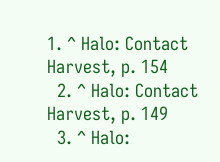1. ^ Halo: Contact Harvest, p. 154
  2. ^ Halo: Contact Harvest, p. 149
  3. ^ Halo: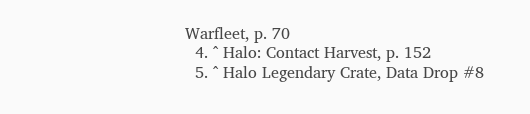Warfleet, p. 70
  4. ^ Halo: Contact Harvest, p. 152
  5. ^ Halo Legendary Crate, Data Drop #8